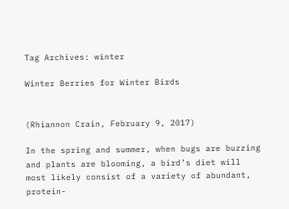Tag Archives: winter

Winter Berries for Winter Birds


(Rhiannon Crain, February 9, 2017)

In the spring and summer, when bugs are buzzing and plants are blooming, a bird’s diet will most likely consist of a variety of abundant, protein-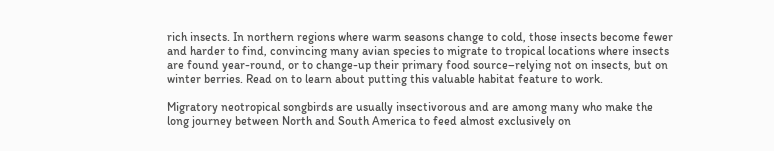rich insects. In northern regions where warm seasons change to cold, those insects become fewer and harder to find, convincing many avian species to migrate to tropical locations where insects are found year-round, or to change-up their primary food source–relying not on insects, but on winter berries. Read on to learn about putting this valuable habitat feature to work.

Migratory neotropical songbirds are usually insectivorous and are among many who make the long journey between North and South America to feed almost exclusively on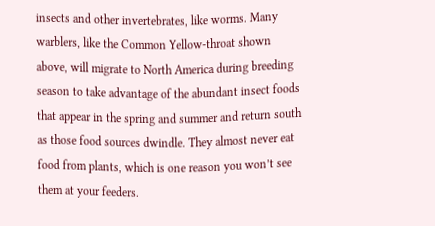insects and other invertebrates, like worms. Many warblers, like the Common Yellow-throat shown above, will migrate to North America during breeding season to take advantage of the abundant insect foods that appear in the spring and summer and return south as those food sources dwindle. They almost never eat food from plants, which is one reason you won’t see them at your feeders.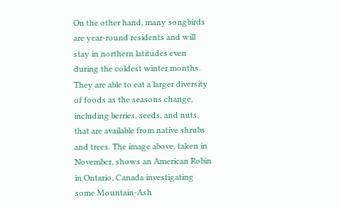On the other hand, many songbirds are year-round residents and will stay in northern latitudes even during the coldest winter months. They are able to eat a larger diversity of foods as the seasons change, including berries, seeds, and nuts, that are available from native shrubs and trees. The image above, taken in November, shows an American Robin in Ontario, Canada investigating some Mountain-Ash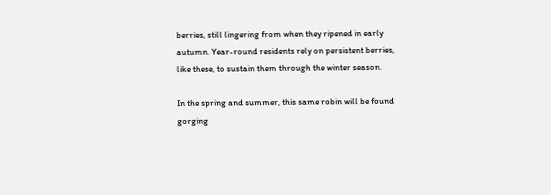berries, still lingering from when they ripened in early autumn. Year-round residents rely on persistent berries, like these, to sustain them through the winter season.

In the spring and summer, this same robin will be found gorging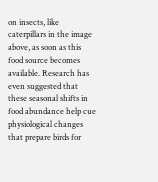on insects, like caterpillars in the image above, as soon as this food source becomes available. Research has even suggested that these seasonal shifts in food abundance help cue physiological changes that prepare birds for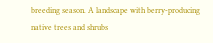breeding season. A landscape with berry-producing native trees and shrubs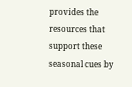provides the resources that support these seasonal cues by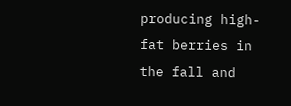producing high-fat berries in the fall and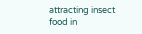attracting insect food in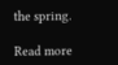the spring.

Read more